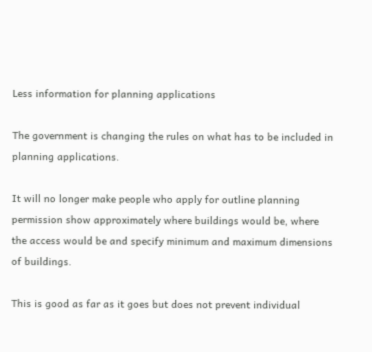Less information for planning applications

The government is changing the rules on what has to be included in planning applications.

It will no longer make people who apply for outline planning permission show approximately where buildings would be, where the access would be and specify minimum and maximum dimensions of buildings.

This is good as far as it goes but does not prevent individual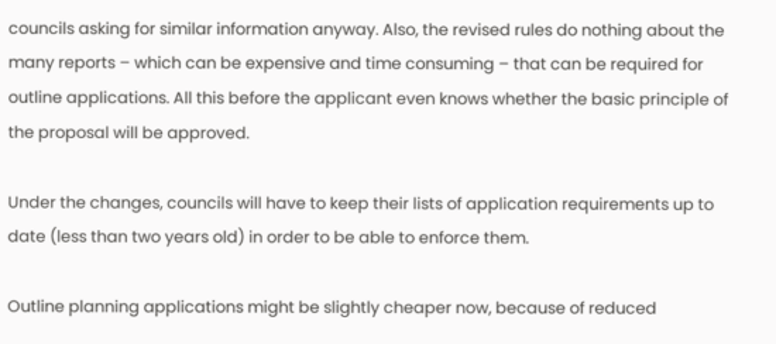councils asking for similar information anyway. Also, the revised rules do nothing about the many reports – which can be expensive and time consuming – that can be required for outline applications. All this before the applicant even knows whether the basic principle of the proposal will be approved.

Under the changes, councils will have to keep their lists of application requirements up to date (less than two years old) in order to be able to enforce them.

Outline planning applications might be slightly cheaper now, because of reduced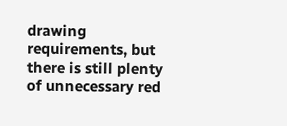drawing requirements, but there is still plenty of unnecessary red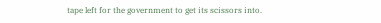tape left for the government to get its scissors into.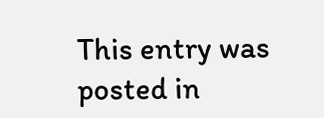This entry was posted in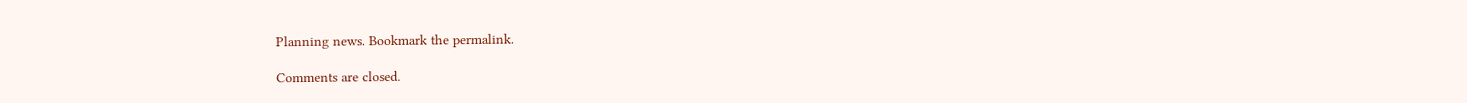Planning news. Bookmark the permalink.

Comments are closed.